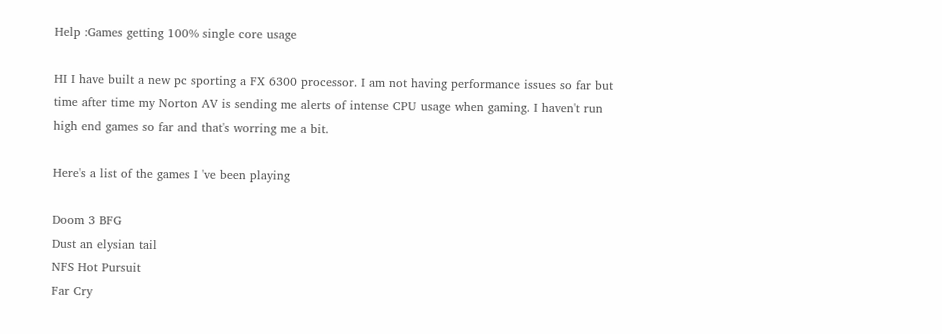Help :Games getting 100% single core usage

HI I have built a new pc sporting a FX 6300 processor. I am not having performance issues so far but time after time my Norton AV is sending me alerts of intense CPU usage when gaming. I haven't run high end games so far and that's worring me a bit.

Here's a list of the games I 've been playing

Doom 3 BFG
Dust an elysian tail
NFS Hot Pursuit
Far Cry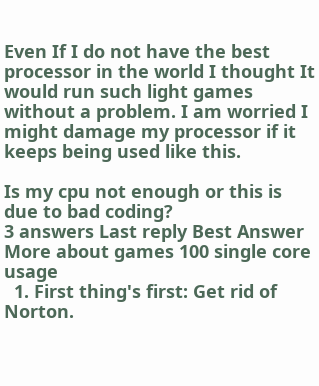Even If I do not have the best processor in the world I thought It would run such light games without a problem. I am worried I might damage my processor if it keeps being used like this.

Is my cpu not enough or this is due to bad coding?
3 answers Last reply Best Answer
More about games 100 single core usage
  1. First thing's first: Get rid of Norton.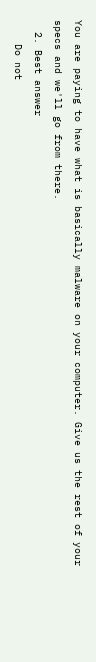You are paying to have what is basically malware on your computer. Give us the rest of your specs and we'll go from there.
  2. Best answer
    Do not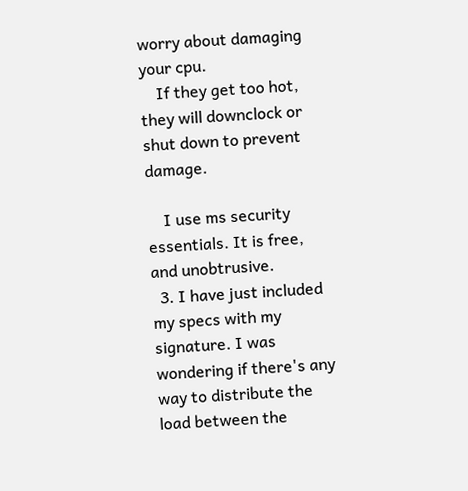worry about damaging your cpu.
    If they get too hot, they will downclock or shut down to prevent damage.

    I use ms security essentials. It is free, and unobtrusive.
  3. I have just included my specs with my signature. I was wondering if there's any way to distribute the load between the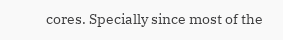cores. Specially since most of the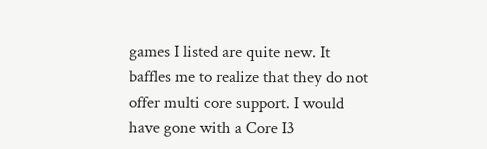games I listed are quite new. It baffles me to realize that they do not offer multi core support. I would have gone with a Core I3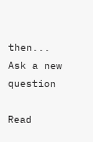then...
Ask a new question

Read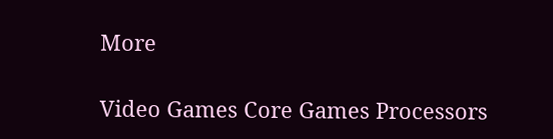More

Video Games Core Games Processors